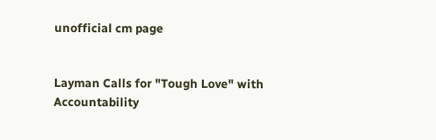unofficial cm page


Layman Calls for "Tough Love" with Accountability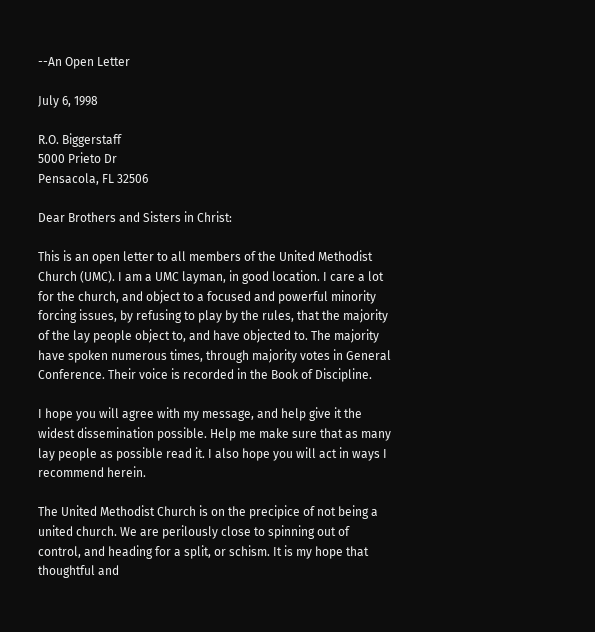--An Open Letter

July 6, 1998

R.O. Biggerstaff
5000 Prieto Dr
Pensacola, FL 32506

Dear Brothers and Sisters in Christ:

This is an open letter to all members of the United Methodist Church (UMC). I am a UMC layman, in good location. I care a lot for the church, and object to a focused and powerful minority forcing issues, by refusing to play by the rules, that the majority of the lay people object to, and have objected to. The majority have spoken numerous times, through majority votes in General Conference. Their voice is recorded in the Book of Discipline.

I hope you will agree with my message, and help give it the widest dissemination possible. Help me make sure that as many lay people as possible read it. I also hope you will act in ways I recommend herein.

The United Methodist Church is on the precipice of not being a united church. We are perilously close to spinning out of control, and heading for a split, or schism. It is my hope that thoughtful and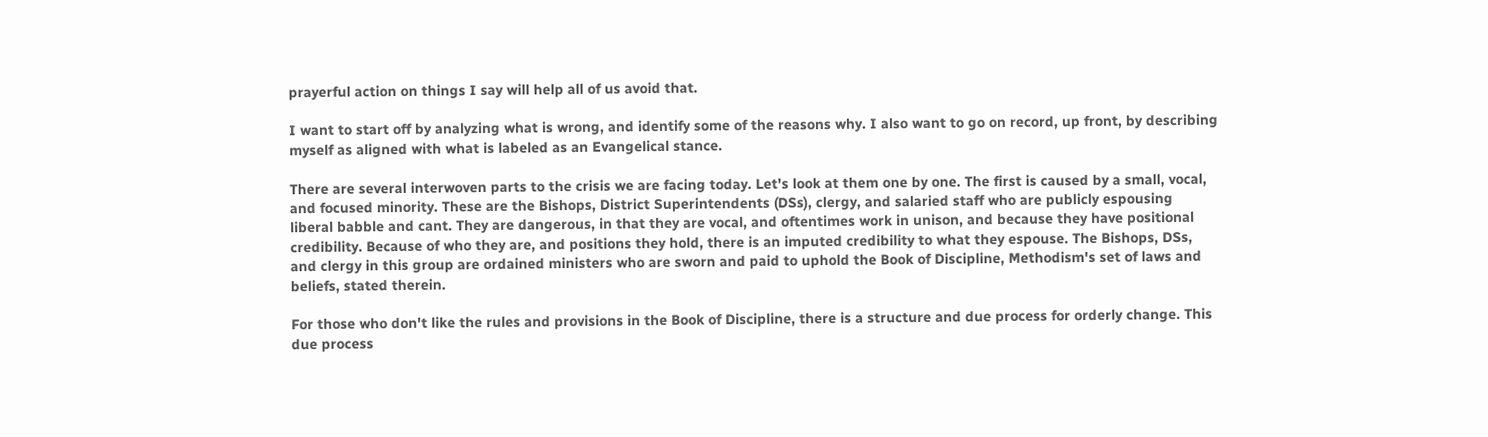prayerful action on things I say will help all of us avoid that.

I want to start off by analyzing what is wrong, and identify some of the reasons why. I also want to go on record, up front, by describing myself as aligned with what is labeled as an Evangelical stance.

There are several interwoven parts to the crisis we are facing today. Let's look at them one by one. The first is caused by a small, vocal, and focused minority. These are the Bishops, District Superintendents (DSs), clergy, and salaried staff who are publicly espousing liberal babble and cant. They are dangerous, in that they are vocal, and oftentimes work in unison, and because they have positional credibility. Because of who they are, and positions they hold, there is an imputed credibility to what they espouse. The Bishops, DSs, and clergy in this group are ordained ministers who are sworn and paid to uphold the Book of Discipline, Methodism's set of laws and beliefs, stated therein.

For those who don't like the rules and provisions in the Book of Discipline, there is a structure and due process for orderly change. This due process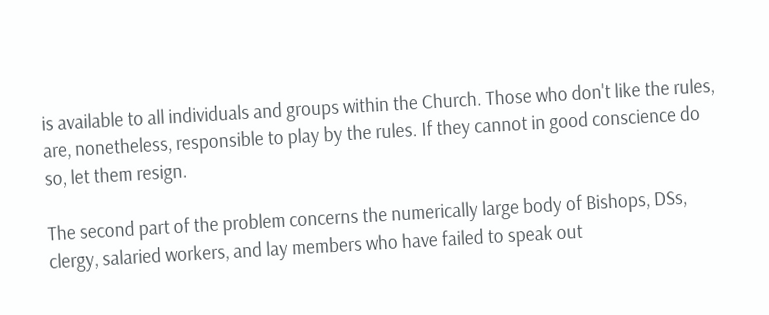is available to all individuals and groups within the Church. Those who don't like the rules, are, nonetheless, responsible to play by the rules. If they cannot in good conscience do so, let them resign.

The second part of the problem concerns the numerically large body of Bishops, DSs, clergy, salaried workers, and lay members who have failed to speak out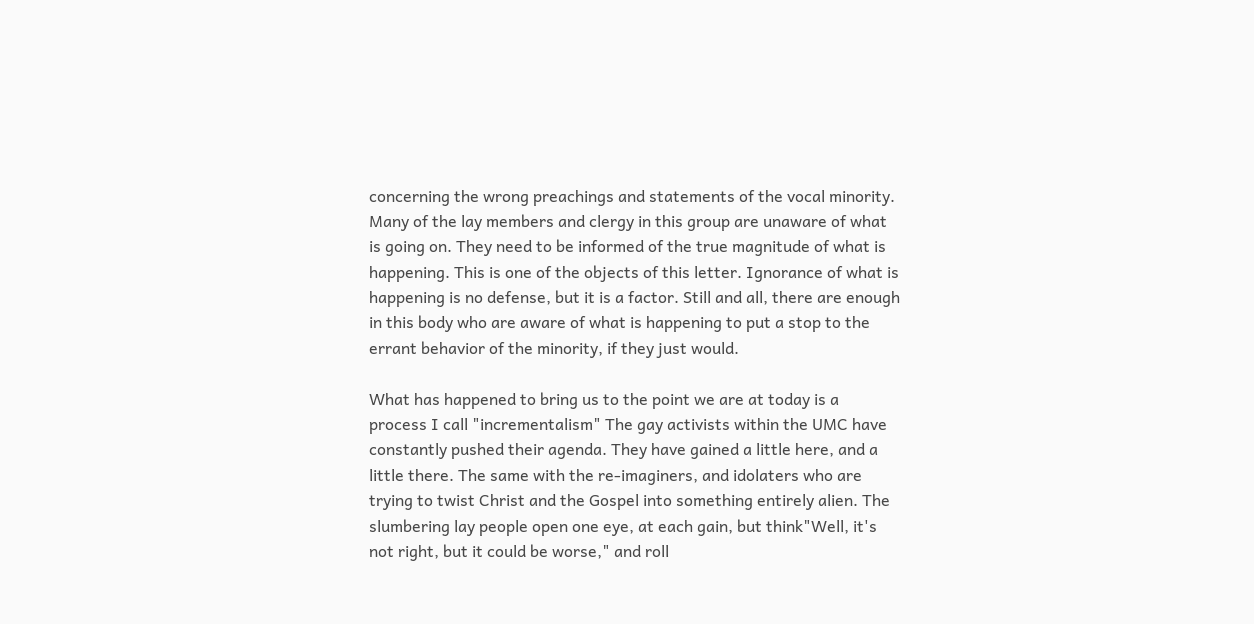concerning the wrong preachings and statements of the vocal minority. Many of the lay members and clergy in this group are unaware of what is going on. They need to be informed of the true magnitude of what is happening. This is one of the objects of this letter. Ignorance of what is happening is no defense, but it is a factor. Still and all, there are enough in this body who are aware of what is happening to put a stop to the errant behavior of the minority, if they just would.

What has happened to bring us to the point we are at today is a process I call "incrementalism" The gay activists within the UMC have constantly pushed their agenda. They have gained a little here, and a little there. The same with the re-imaginers, and idolaters who are trying to twist Christ and the Gospel into something entirely alien. The slumbering lay people open one eye, at each gain, but think"Well, it's not right, but it could be worse," and roll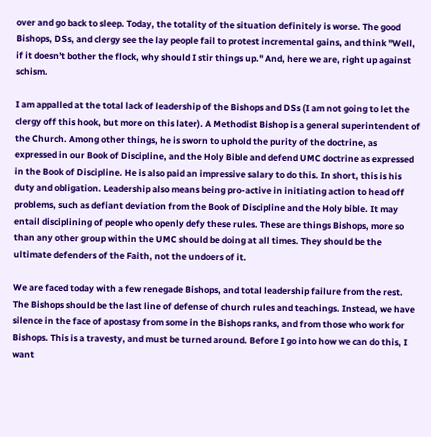over and go back to sleep. Today, the totality of the situation definitely is worse. The good Bishops, DSs, and clergy see the lay people fail to protest incremental gains, and think "Well, if it doesn't bother the flock, why should I stir things up." And, here we are, right up against schism.

I am appalled at the total lack of leadership of the Bishops and DSs (I am not going to let the clergy off this hook, but more on this later). A Methodist Bishop is a general superintendent of the Church. Among other things, he is sworn to uphold the purity of the doctrine, as expressed in our Book of Discipline, and the Holy Bible and defend UMC doctrine as expressed in the Book of Discipline. He is also paid an impressive salary to do this. In short, this is his duty and obligation. Leadership also means being pro-active in initiating action to head off problems, such as defiant deviation from the Book of Discipline and the Holy bible. It may entail disciplining of people who openly defy these rules. These are things Bishops, more so than any other group within the UMC should be doing at all times. They should be the ultimate defenders of the Faith, not the undoers of it.

We are faced today with a few renegade Bishops, and total leadership failure from the rest. The Bishops should be the last line of defense of church rules and teachings. Instead, we have silence in the face of apostasy from some in the Bishops ranks, and from those who work for Bishops. This is a travesty, and must be turned around. Before I go into how we can do this, I want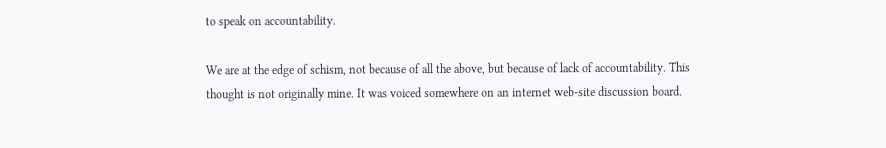to speak on accountability.

We are at the edge of schism, not because of all the above, but because of lack of accountability. This thought is not originally mine. It was voiced somewhere on an internet web-site discussion board.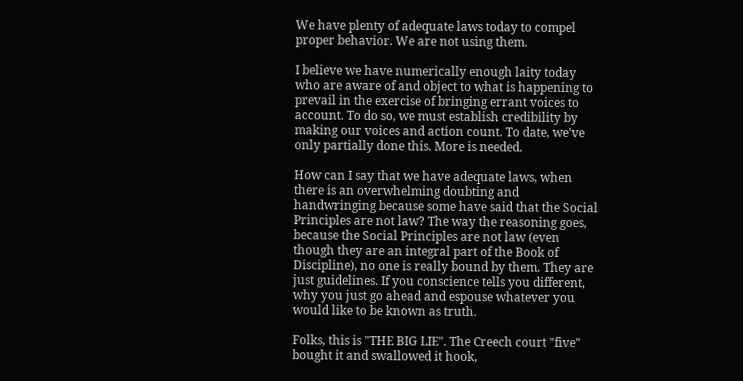We have plenty of adequate laws today to compel proper behavior. We are not using them.

I believe we have numerically enough laity today who are aware of and object to what is happening to prevail in the exercise of bringing errant voices to account. To do so, we must establish credibility by making our voices and action count. To date, we've only partially done this. More is needed.

How can I say that we have adequate laws, when there is an overwhelming doubting and handwringing because some have said that the Social Principles are not law? The way the reasoning goes, because the Social Principles are not law (even though they are an integral part of the Book of Discipline), no one is really bound by them. They are just guidelines. If you conscience tells you different, why you just go ahead and espouse whatever you would like to be known as truth.

Folks, this is "THE BIG LIE". The Creech court "five" bought it and swallowed it hook,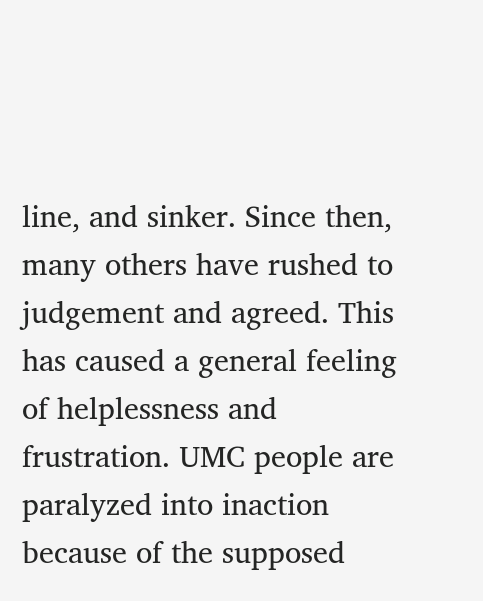line, and sinker. Since then, many others have rushed to judgement and agreed. This has caused a general feeling of helplessness and frustration. UMC people are paralyzed into inaction because of the supposed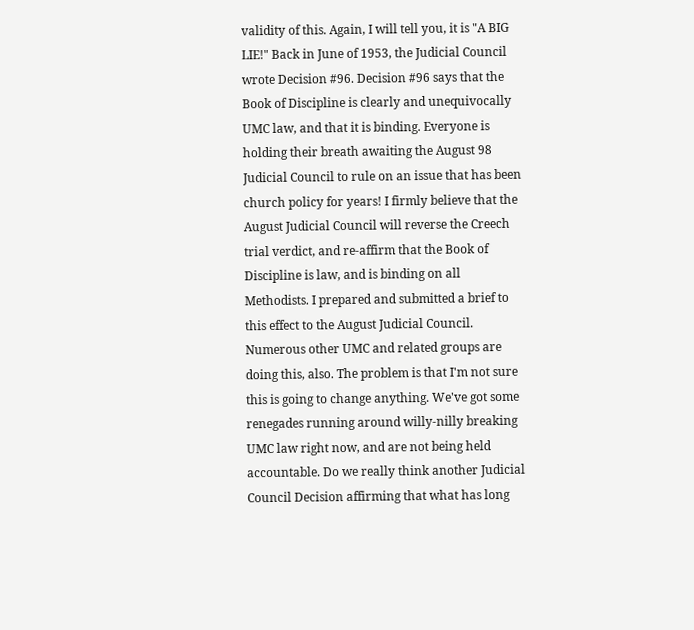validity of this. Again, I will tell you, it is "A BIG LIE!" Back in June of 1953, the Judicial Council wrote Decision #96. Decision #96 says that the Book of Discipline is clearly and unequivocally UMC law, and that it is binding. Everyone is holding their breath awaiting the August 98 Judicial Council to rule on an issue that has been church policy for years! I firmly believe that the August Judicial Council will reverse the Creech trial verdict, and re-affirm that the Book of Discipline is law, and is binding on all Methodists. I prepared and submitted a brief to this effect to the August Judicial Council. Numerous other UMC and related groups are doing this, also. The problem is that I'm not sure this is going to change anything. We've got some renegades running around willy-nilly breaking UMC law right now, and are not being held accountable. Do we really think another Judicial Council Decision affirming that what has long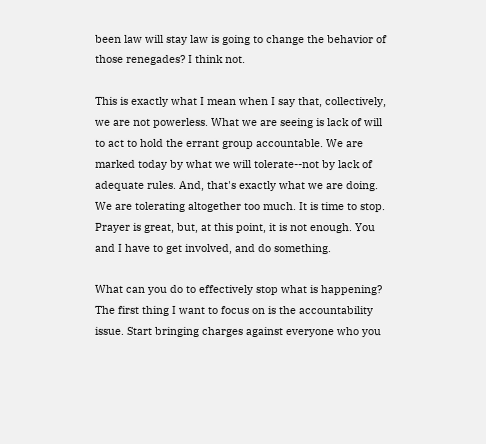been law will stay law is going to change the behavior of those renegades? I think not.

This is exactly what I mean when I say that, collectively, we are not powerless. What we are seeing is lack of will to act to hold the errant group accountable. We are marked today by what we will tolerate--not by lack of adequate rules. And, that's exactly what we are doing. We are tolerating altogether too much. It is time to stop. Prayer is great, but, at this point, it is not enough. You and I have to get involved, and do something.

What can you do to effectively stop what is happening? The first thing I want to focus on is the accountability issue. Start bringing charges against everyone who you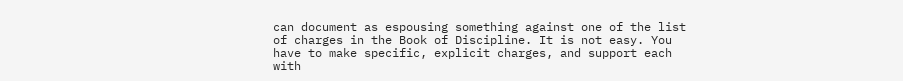can document as espousing something against one of the list of charges in the Book of Discipline. It is not easy. You have to make specific, explicit charges, and support each with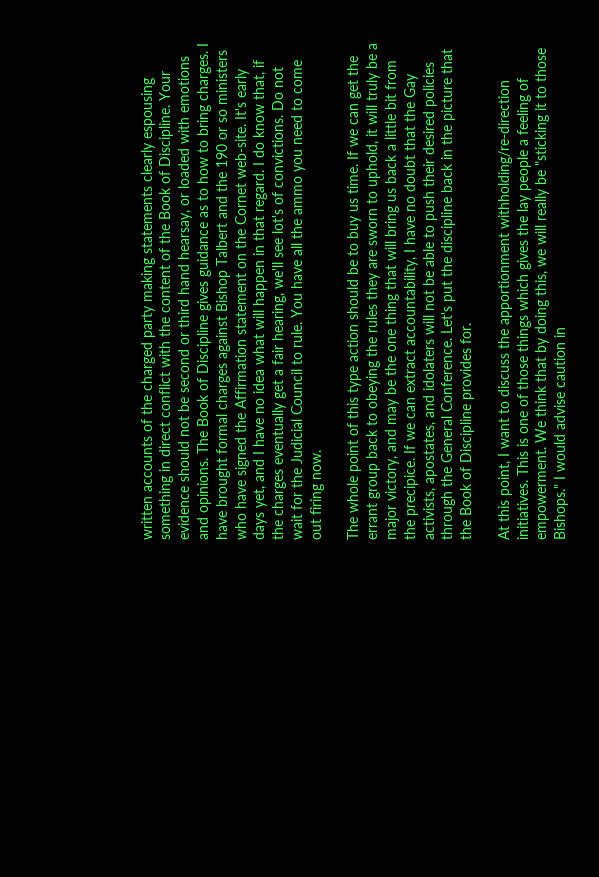written accounts of the charged party making statements clearly espousing something in direct conflict with the content of the Book of Discipline. Your evidence should not be second or third hand hearsay, or loaded with emotions and opinions. The Book of Discipline gives guidance as to how to bring charges. I have brought formal charges against Bishop Talbert and the 190 or so ministers who have signed the Affirmation statement on the Cornet web-site. It's early days yet, and I have no idea what will happen in that regard. I do know that, if the charges eventually get a fair hearing, we'll see lot's of convictions. Do not wait for the Judicial Council to rule. You have all the ammo you need to come out firing now.

The whole point of this type action should be to buy us time. If we can get the errant group back to obeying the rules they are sworn to uphold, it will truly be a major victory, and may be the one thing that will bring us back a little bit from the precipice. If we can extract accountability, I have no doubt that the Gay activists, apostates, and idolaters will not be able to push their desired policies through the General Conference. Let's put the discipline back in the picture that the Book of Discipline provides for.

At this point, I want to discuss the apportionment withholding/re-direction initiatives. This is one of those things which gives the lay people a feeling of empowerment. We think that by doing this, we will really be "sticking it to those Bishops." I would advise caution in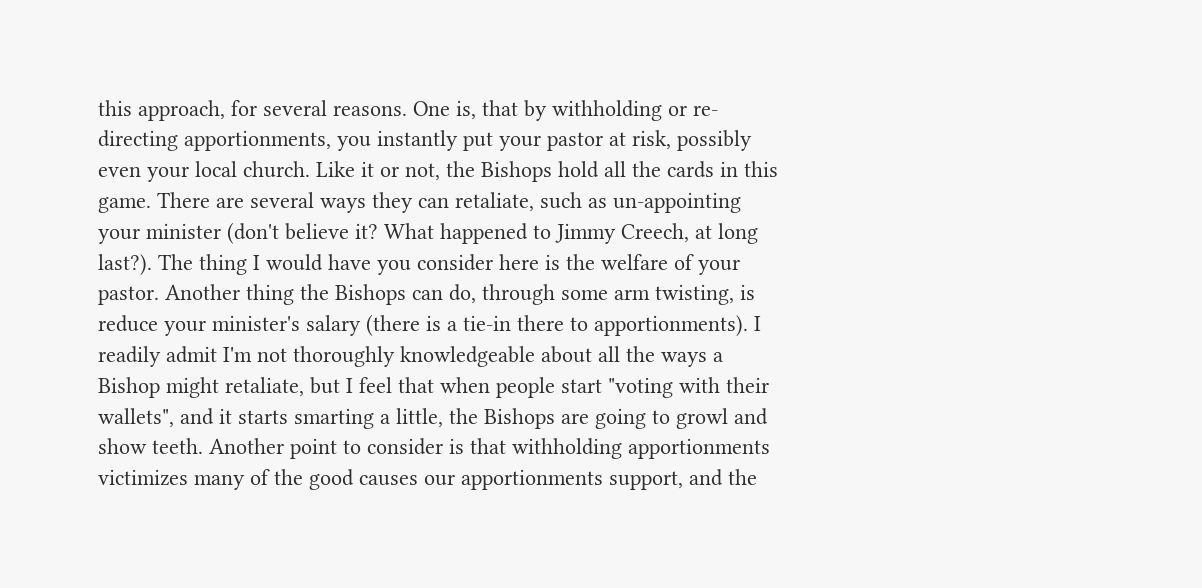this approach, for several reasons. One is, that by withholding or re-directing apportionments, you instantly put your pastor at risk, possibly even your local church. Like it or not, the Bishops hold all the cards in this game. There are several ways they can retaliate, such as un-appointing your minister (don't believe it? What happened to Jimmy Creech, at long last?). The thing I would have you consider here is the welfare of your pastor. Another thing the Bishops can do, through some arm twisting, is reduce your minister's salary (there is a tie-in there to apportionments). I readily admit I'm not thoroughly knowledgeable about all the ways a Bishop might retaliate, but I feel that when people start "voting with their wallets", and it starts smarting a little, the Bishops are going to growl and show teeth. Another point to consider is that withholding apportionments victimizes many of the good causes our apportionments support, and the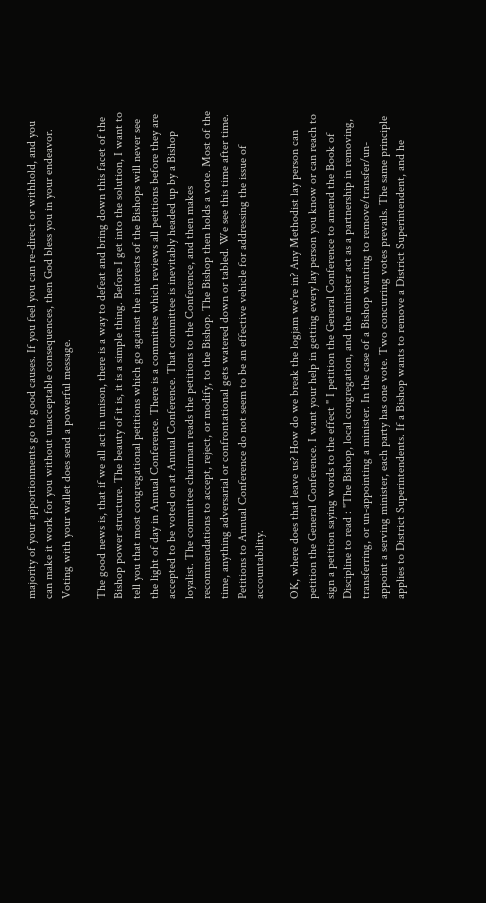majority of your apportionments go to good causes. If you feel you can re-direct or withhold, and you can make it work for you without unacceptable consequences, then God bless you in your endeavor. Voting with your wallet does send a powerful message.

The good news is, that if we all act in unison, there is a way to defeat and bring down this facet of the Bishop power structure. The beauty of it is, it is a simple thing. Before I get into the solution, I want to tell you that most congregational petitions which go against the interests of the Bishops will never see the light of day in Annual Conference. There is a committee which reviews all petitions before they are accepted to be voted on at Annual Conference. That committee is inevitably headed up by a Bishop loyalist. The committee chairman reads the petitions to the Conference, and then makes recommendations to accept, reject, or modify, to the Bishop. The Bishop then holds a vote. Most of the time, anything adversarial or confrontational gets watered down or tabled. We see this time after time. Petitions to Annual Conference do not seem to be an effective vehicle for addressing the issue of accountability.

OK, where does that leave us? How do we break the logjam we're in? Any Methodist lay person can petition the General Conference. I want your help in getting every lay person you know or can reach to sign a petition saying words to the effect " I petition the General Conference to amend the Book of Discipline to read : "The Bishop, local congregation, and the minister act as a partnership in removing, transferring, or un-appointing a minister. In the case of a Bishop wanting to remove/transfer/un-appoint a serving minister, each party has one vote. Two concurring votes prevails. The same principle applies to District Superintendents. If a Bishop wants to remove a District Superintendent, and he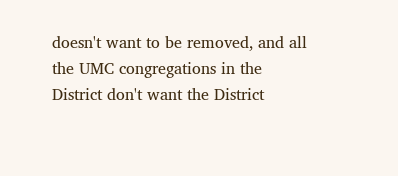doesn't want to be removed, and all the UMC congregations in the District don't want the District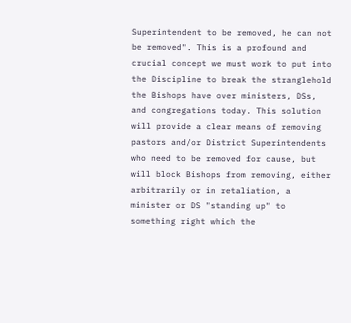Superintendent to be removed, he can not be removed". This is a profound and crucial concept we must work to put into the Discipline to break the stranglehold the Bishops have over ministers, DSs, and congregations today. This solution will provide a clear means of removing pastors and/or District Superintendents who need to be removed for cause, but will block Bishops from removing, either arbitrarily or in retaliation, a minister or DS "standing up" to something right which the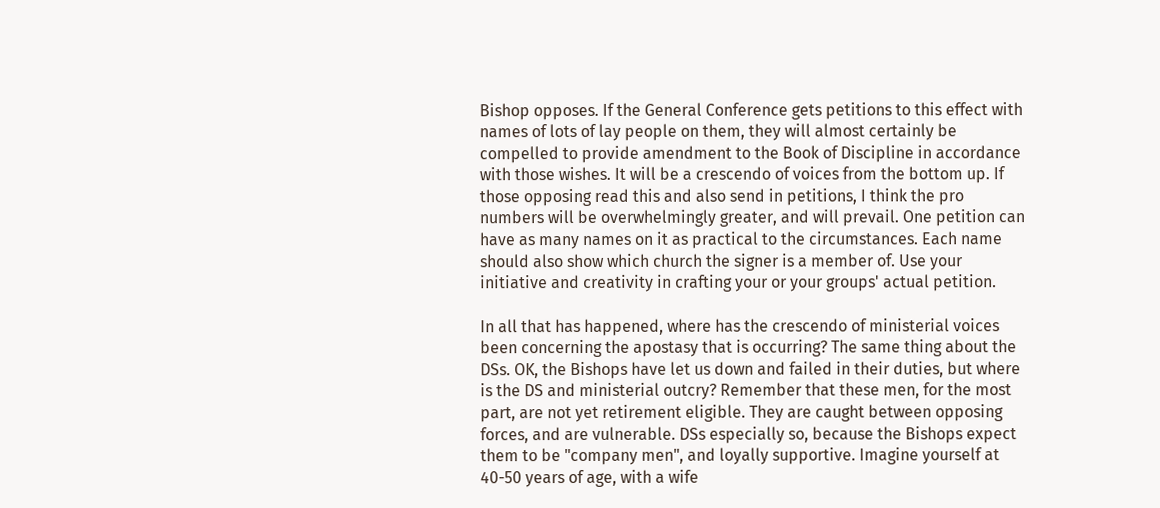Bishop opposes. If the General Conference gets petitions to this effect with names of lots of lay people on them, they will almost certainly be compelled to provide amendment to the Book of Discipline in accordance with those wishes. It will be a crescendo of voices from the bottom up. If those opposing read this and also send in petitions, I think the pro numbers will be overwhelmingly greater, and will prevail. One petition can have as many names on it as practical to the circumstances. Each name should also show which church the signer is a member of. Use your initiative and creativity in crafting your or your groups' actual petition.

In all that has happened, where has the crescendo of ministerial voices been concerning the apostasy that is occurring? The same thing about the DSs. OK, the Bishops have let us down and failed in their duties, but where is the DS and ministerial outcry? Remember that these men, for the most part, are not yet retirement eligible. They are caught between opposing forces, and are vulnerable. DSs especially so, because the Bishops expect them to be "company men", and loyally supportive. Imagine yourself at 40-50 years of age, with a wife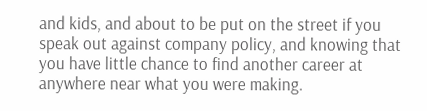and kids, and about to be put on the street if you speak out against company policy, and knowing that you have little chance to find another career at anywhere near what you were making.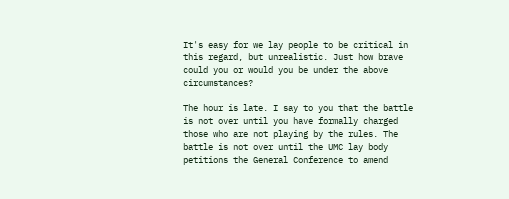It's easy for we lay people to be critical in this regard, but unrealistic. Just how brave could you or would you be under the above circumstances?

The hour is late. I say to you that the battle is not over until you have formally charged those who are not playing by the rules. The battle is not over until the UMC lay body petitions the General Conference to amend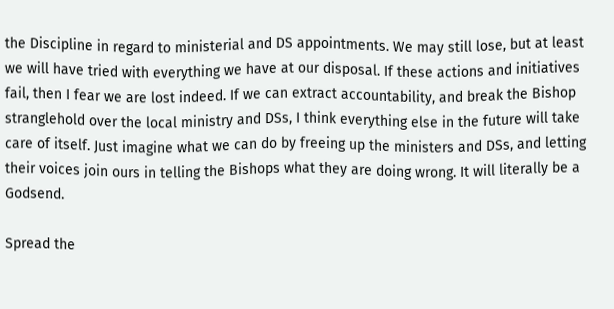the Discipline in regard to ministerial and DS appointments. We may still lose, but at least we will have tried with everything we have at our disposal. If these actions and initiatives fail, then I fear we are lost indeed. If we can extract accountability, and break the Bishop stranglehold over the local ministry and DSs, I think everything else in the future will take care of itself. Just imagine what we can do by freeing up the ministers and DSs, and letting their voices join ours in telling the Bishops what they are doing wrong. It will literally be a Godsend.

Spread the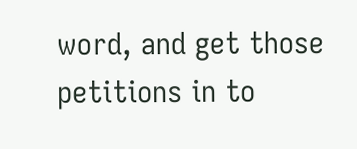word, and get those petitions in to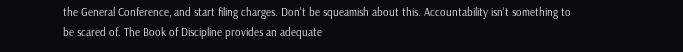the General Conference, and start filing charges. Don't be squeamish about this. Accountability isn't something to be scared of. The Book of Discipline provides an adequate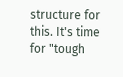structure for this. It's time for "tough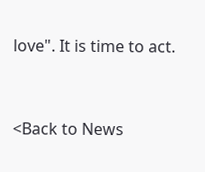love". It is time to act.



<Back to News